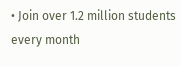• Join over 1.2 million students every month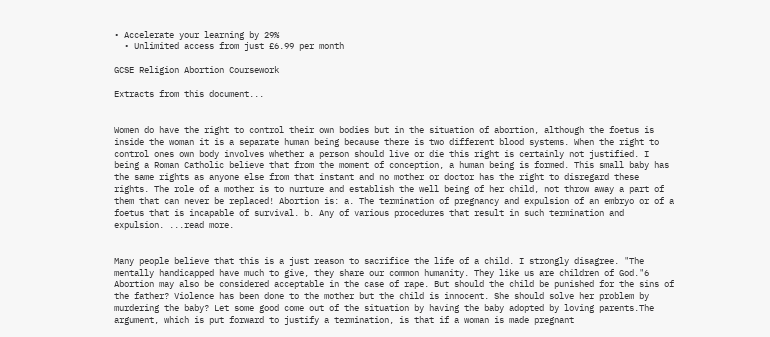• Accelerate your learning by 29%
  • Unlimited access from just £6.99 per month

GCSE Religion Abortion Coursework

Extracts from this document...


Women do have the right to control their own bodies but in the situation of abortion, although the foetus is inside the woman it is a separate human being because there is two different blood systems. When the right to control ones own body involves whether a person should live or die this right is certainly not justified. I being a Roman Catholic believe that from the moment of conception, a human being is formed. This small baby has the same rights as anyone else from that instant and no mother or doctor has the right to disregard these rights. The role of a mother is to nurture and establish the well being of her child, not throw away a part of them that can never be replaced! Abortion is: a. The termination of pregnancy and expulsion of an embryo or of a foetus that is incapable of survival. b. Any of various procedures that result in such termination and expulsion. ...read more.


Many people believe that this is a just reason to sacrifice the life of a child. I strongly disagree. "The mentally handicapped have much to give, they share our common humanity. They like us are children of God."6 Abortion may also be considered acceptable in the case of rape. But should the child be punished for the sins of the father? Violence has been done to the mother but the child is innocent. She should solve her problem by murdering the baby? Let some good come out of the situation by having the baby adopted by loving parents.The argument, which is put forward to justify a termination, is that if a woman is made pregnant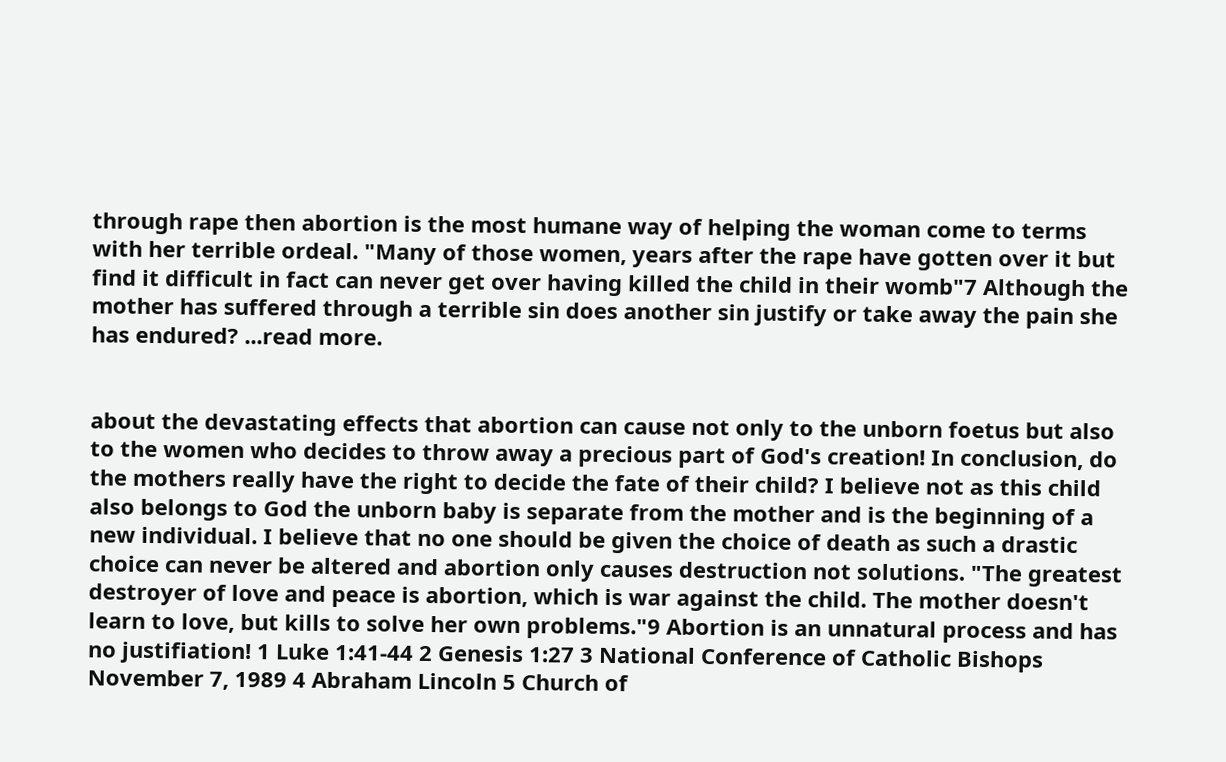through rape then abortion is the most humane way of helping the woman come to terms with her terrible ordeal. "Many of those women, years after the rape have gotten over it but find it difficult in fact can never get over having killed the child in their womb"7 Although the mother has suffered through a terrible sin does another sin justify or take away the pain she has endured? ...read more.


about the devastating effects that abortion can cause not only to the unborn foetus but also to the women who decides to throw away a precious part of God's creation! In conclusion, do the mothers really have the right to decide the fate of their child? I believe not as this child also belongs to God the unborn baby is separate from the mother and is the beginning of a new individual. I believe that no one should be given the choice of death as such a drastic choice can never be altered and abortion only causes destruction not solutions. "The greatest destroyer of love and peace is abortion, which is war against the child. The mother doesn't learn to love, but kills to solve her own problems."9 Abortion is an unnatural process and has no justifiation! 1 Luke 1:41-44 2 Genesis 1:27 3 National Conference of Catholic Bishops November 7, 1989 4 Abraham Lincoln 5 Church of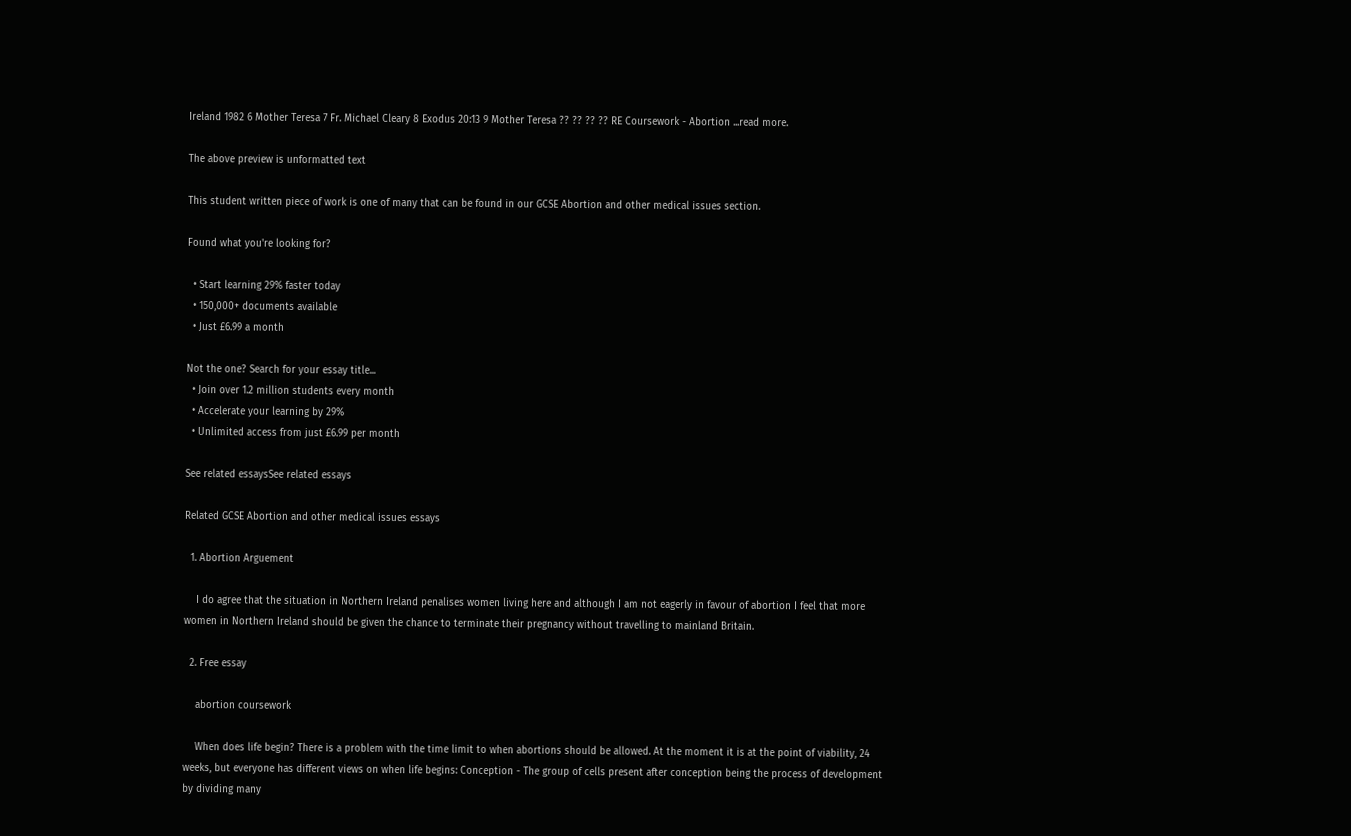Ireland 1982 6 Mother Teresa 7 Fr. Michael Cleary 8 Exodus 20:13 9 Mother Teresa ?? ?? ?? ?? RE Coursework - Abortion ...read more.

The above preview is unformatted text

This student written piece of work is one of many that can be found in our GCSE Abortion and other medical issues section.

Found what you're looking for?

  • Start learning 29% faster today
  • 150,000+ documents available
  • Just £6.99 a month

Not the one? Search for your essay title...
  • Join over 1.2 million students every month
  • Accelerate your learning by 29%
  • Unlimited access from just £6.99 per month

See related essaysSee related essays

Related GCSE Abortion and other medical issues essays

  1. Abortion Arguement

    I do agree that the situation in Northern Ireland penalises women living here and although I am not eagerly in favour of abortion I feel that more women in Northern Ireland should be given the chance to terminate their pregnancy without travelling to mainland Britain.

  2. Free essay

    abortion coursework

    When does life begin? There is a problem with the time limit to when abortions should be allowed. At the moment it is at the point of viability, 24 weeks, but everyone has different views on when life begins: Conception - The group of cells present after conception being the process of development by dividing many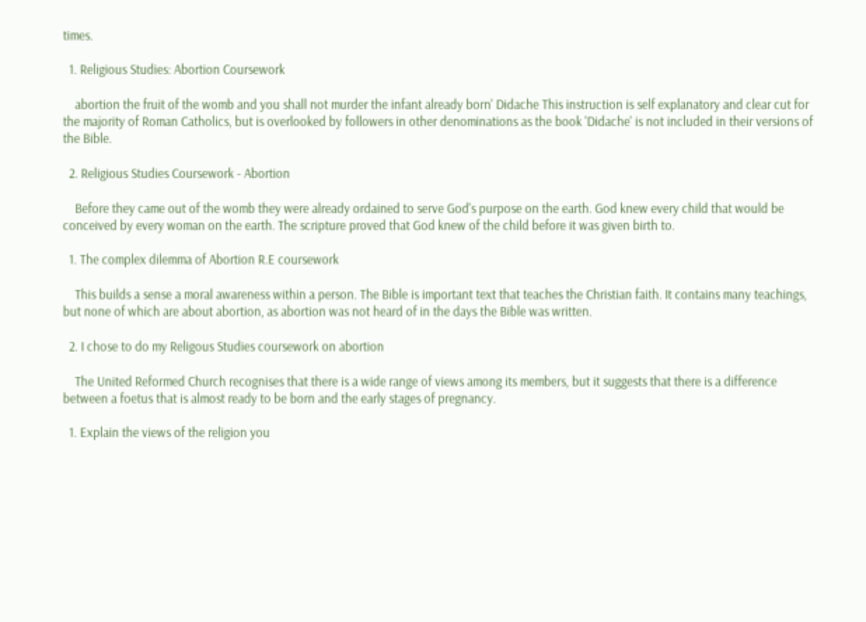times.

  1. Religious Studies: Abortion Coursework

    abortion the fruit of the womb and you shall not murder the infant already born' Didache This instruction is self explanatory and clear cut for the majority of Roman Catholics, but is overlooked by followers in other denominations as the book 'Didache' is not included in their versions of the Bible.

  2. Religious Studies Coursework - Abortion

    Before they came out of the womb they were already ordained to serve God's purpose on the earth. God knew every child that would be conceived by every woman on the earth. The scripture proved that God knew of the child before it was given birth to.

  1. The complex dilemma of Abortion R.E coursework

    This builds a sense a moral awareness within a person. The Bible is important text that teaches the Christian faith. It contains many teachings, but none of which are about abortion, as abortion was not heard of in the days the Bible was written.

  2. I chose to do my Religous Studies coursework on abortion

    The United Reformed Church recognises that there is a wide range of views among its members, but it suggests that there is a difference between a foetus that is almost ready to be born and the early stages of pregnancy.

  1. Explain the views of the religion you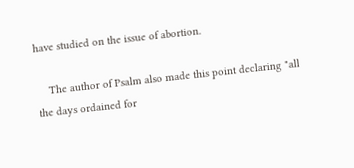have studied on the issue of abortion.

    The author of Psalm also made this point declaring "all the days ordained for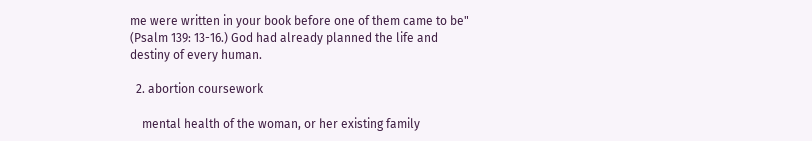me were written in your book before one of them came to be" (Psalm 139: 13-16.) God had already planned the life and destiny of every human.

  2. abortion coursework

    mental health of the woman, or her existing family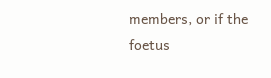members, or if the foetus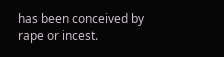has been conceived by rape or incest.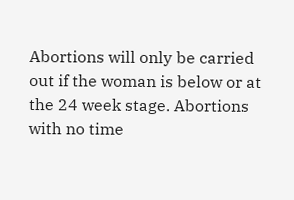Abortions will only be carried out if the woman is below or at the 24 week stage. Abortions with no time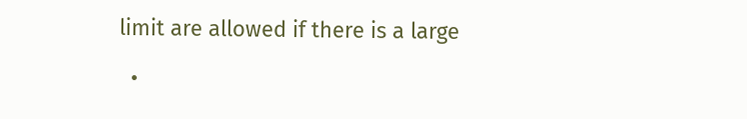limit are allowed if there is a large

  •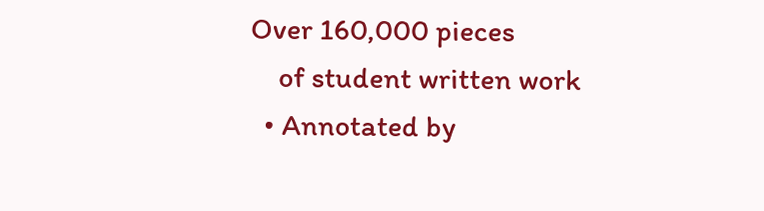Over 160,000 pieces
    of student written work
  • Annotated by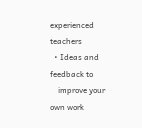experienced teachers
  • Ideas and feedback to
    improve your own work